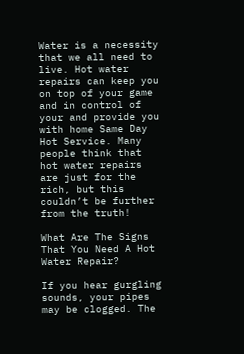Water is a necessity that we all need to live. Hot water repairs can keep you on top of your game and in control of your and provide you with home Same Day Hot Service. Many people think that hot water repairs are just for the rich, but this couldn’t be further from the truth!

What Are The Signs That You Need A Hot Water Repair?

If you hear gurgling sounds, your pipes may be clogged. The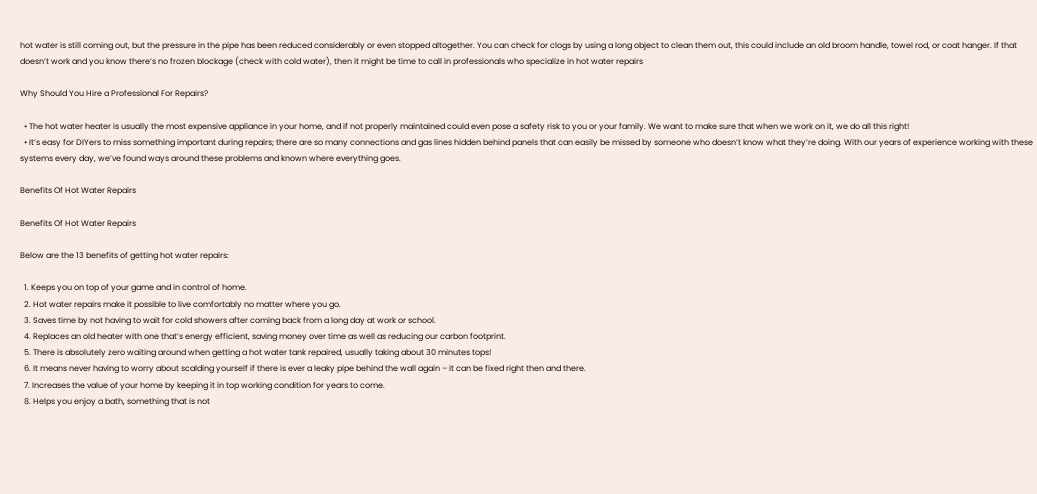hot water is still coming out, but the pressure in the pipe has been reduced considerably or even stopped altogether. You can check for clogs by using a long object to clean them out, this could include an old broom handle, towel rod, or coat hanger. If that doesn’t work and you know there’s no frozen blockage (check with cold water), then it might be time to call in professionals who specialize in hot water repairs

Why Should You Hire a Professional For Repairs?

  • The hot water heater is usually the most expensive appliance in your home, and if not properly maintained could even pose a safety risk to you or your family. We want to make sure that when we work on it, we do all this right!
  • It’s easy for DIYers to miss something important during repairs; there are so many connections and gas lines hidden behind panels that can easily be missed by someone who doesn’t know what they’re doing. With our years of experience working with these systems every day, we’ve found ways around these problems and known where everything goes.

Benefits Of Hot Water Repairs

Benefits Of Hot Water Repairs

Below are the 13 benefits of getting hot water repairs:

  1. Keeps you on top of your game and in control of home.
  2. Hot water repairs make it possible to live comfortably no matter where you go.
  3. Saves time by not having to wait for cold showers after coming back from a long day at work or school.
  4. Replaces an old heater with one that’s energy efficient, saving money over time as well as reducing our carbon footprint.
  5. There is absolutely zero waiting around when getting a hot water tank repaired, usually taking about 30 minutes tops!
  6. It means never having to worry about scalding yourself if there is ever a leaky pipe behind the wall again – it can be fixed right then and there.
  7. Increases the value of your home by keeping it in top working condition for years to come.
  8. Helps you enjoy a bath, something that is not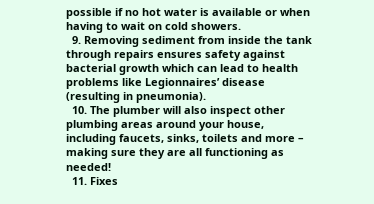possible if no hot water is available or when having to wait on cold showers.
  9. Removing sediment from inside the tank through repairs ensures safety against bacterial growth which can lead to health problems like Legionnaires’ disease (resulting in pneumonia).
  10. The plumber will also inspect other plumbing areas around your house, including faucets, sinks, toilets and more – making sure they are all functioning as needed!
  11. Fixes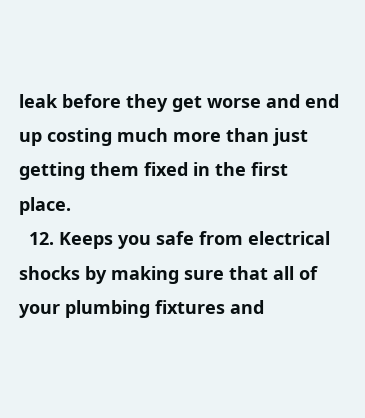leak before they get worse and end up costing much more than just getting them fixed in the first place.
  12. Keeps you safe from electrical shocks by making sure that all of your plumbing fixtures and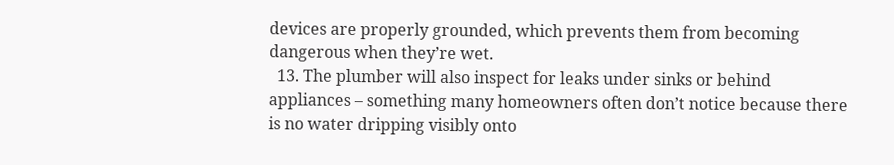devices are properly grounded, which prevents them from becoming dangerous when they’re wet.
  13. The plumber will also inspect for leaks under sinks or behind appliances – something many homeowners often don’t notice because there is no water dripping visibly onto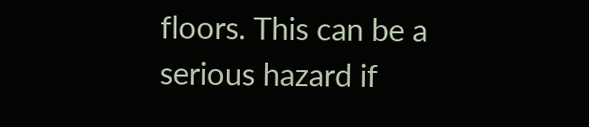floors. This can be a serious hazard if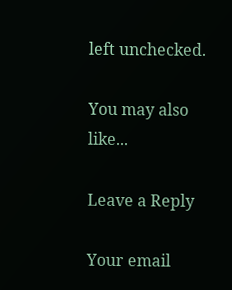left unchecked.

You may also like...

Leave a Reply

Your email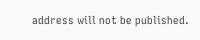address will not be published.